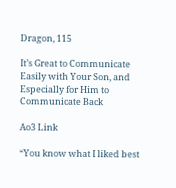Dragon, 115

It’s Great to Communicate Easily with Your Son, and Especially for Him to Communicate Back

Ao3 Link

“You know what I liked best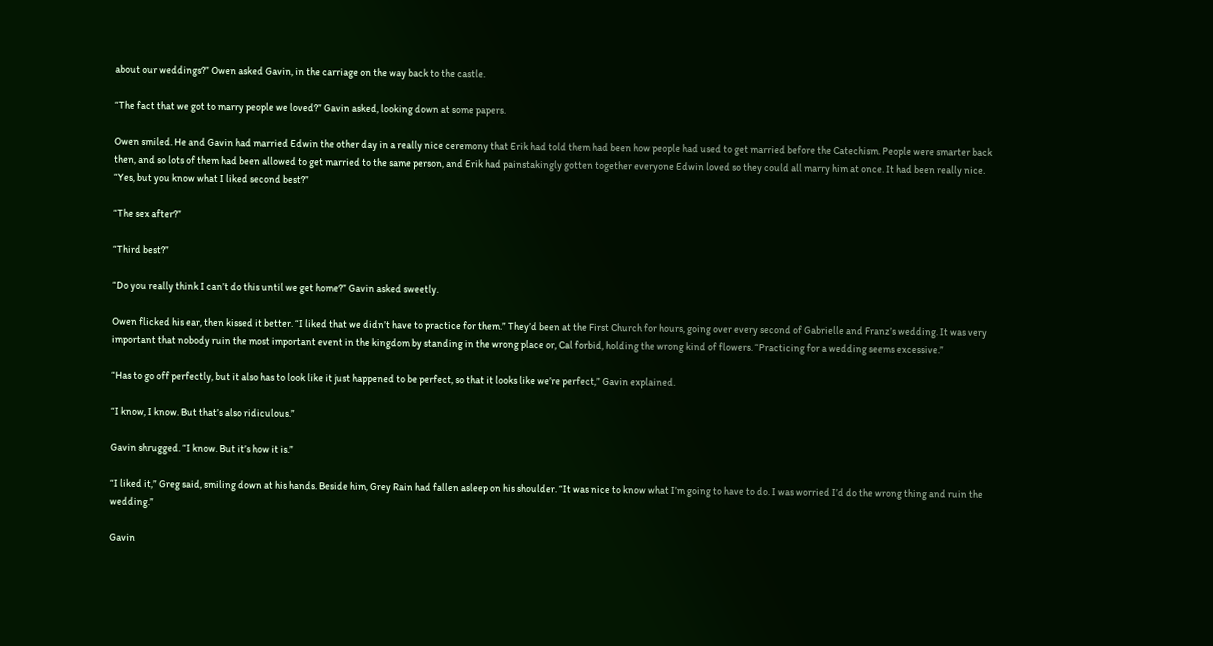about our weddings?” Owen asked Gavin, in the carriage on the way back to the castle.

“The fact that we got to marry people we loved?” Gavin asked, looking down at some papers.

Owen smiled. He and Gavin had married Edwin the other day in a really nice ceremony that Erik had told them had been how people had used to get married before the Catechism. People were smarter back then, and so lots of them had been allowed to get married to the same person, and Erik had painstakingly gotten together everyone Edwin loved so they could all marry him at once. It had been really nice. “Yes, but you know what I liked second best?”

“The sex after?”

“Third best?”

“Do you really think I can’t do this until we get home?” Gavin asked sweetly.

Owen flicked his ear, then kissed it better. “I liked that we didn’t have to practice for them.” They’d been at the First Church for hours, going over every second of Gabrielle and Franz’s wedding. It was very important that nobody ruin the most important event in the kingdom by standing in the wrong place or, Cal forbid, holding the wrong kind of flowers. “Practicing for a wedding seems excessive.”

“Has to go off perfectly, but it also has to look like it just happened to be perfect, so that it looks like we’re perfect,” Gavin explained.

“I know, I know. But that’s also ridiculous.”

Gavin shrugged. “I know. But it’s how it is.”

“I liked it,” Greg said, smiling down at his hands. Beside him, Grey Rain had fallen asleep on his shoulder. “It was nice to know what I’m going to have to do. I was worried I’d do the wrong thing and ruin the wedding.”

Gavin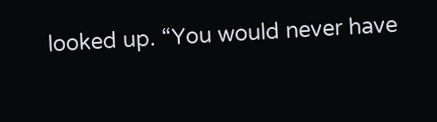looked up. “You would never have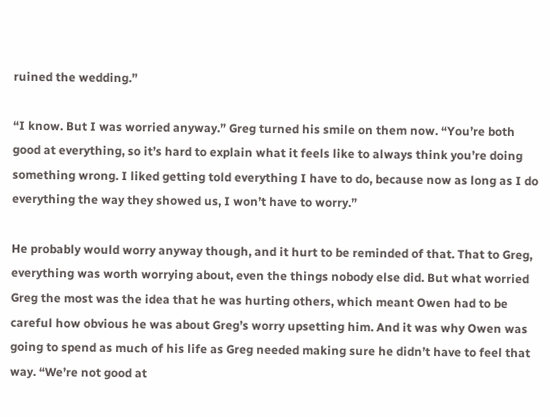ruined the wedding.”

“I know. But I was worried anyway.” Greg turned his smile on them now. “You’re both good at everything, so it’s hard to explain what it feels like to always think you’re doing something wrong. I liked getting told everything I have to do, because now as long as I do everything the way they showed us, I won’t have to worry.”

He probably would worry anyway though, and it hurt to be reminded of that. That to Greg, everything was worth worrying about, even the things nobody else did. But what worried Greg the most was the idea that he was hurting others, which meant Owen had to be careful how obvious he was about Greg’s worry upsetting him. And it was why Owen was going to spend as much of his life as Greg needed making sure he didn’t have to feel that way. “We’re not good at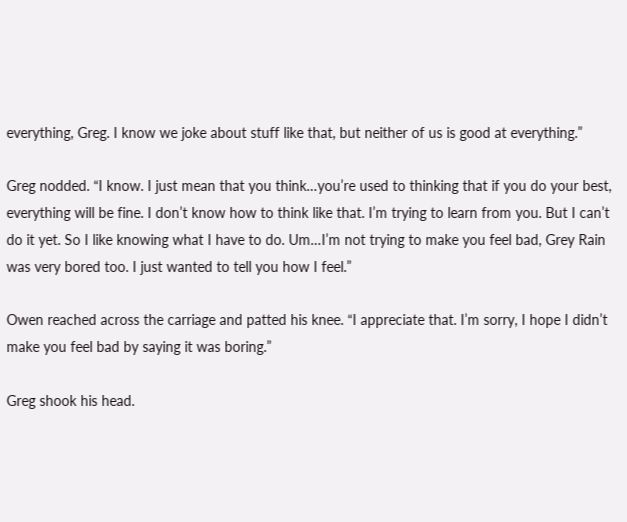everything, Greg. I know we joke about stuff like that, but neither of us is good at everything.”

Greg nodded. “I know. I just mean that you think…you’re used to thinking that if you do your best, everything will be fine. I don’t know how to think like that. I’m trying to learn from you. But I can’t do it yet. So I like knowing what I have to do. Um…I’m not trying to make you feel bad, Grey Rain was very bored too. I just wanted to tell you how I feel.”

Owen reached across the carriage and patted his knee. “I appreciate that. I’m sorry, I hope I didn’t make you feel bad by saying it was boring.”

Greg shook his head.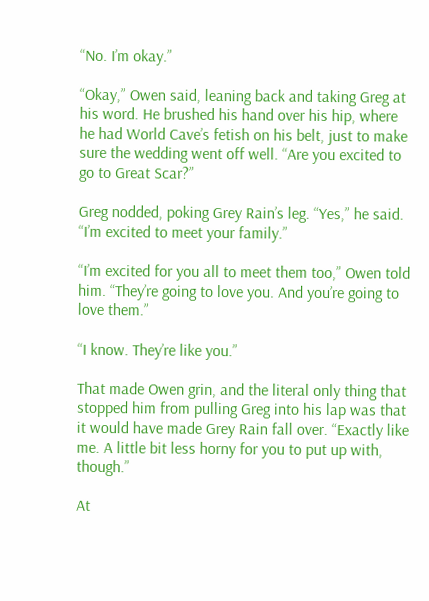“No. I’m okay.”

“Okay,” Owen said, leaning back and taking Greg at his word. He brushed his hand over his hip, where he had World Cave’s fetish on his belt, just to make sure the wedding went off well. “Are you excited to go to Great Scar?”

Greg nodded, poking Grey Rain’s leg. “Yes,” he said. “I’m excited to meet your family.”

“I’m excited for you all to meet them too,” Owen told him. “They’re going to love you. And you’re going to love them.”

“I know. They’re like you.”

That made Owen grin, and the literal only thing that stopped him from pulling Greg into his lap was that it would have made Grey Rain fall over. “Exactly like me. A little bit less horny for you to put up with, though.”

At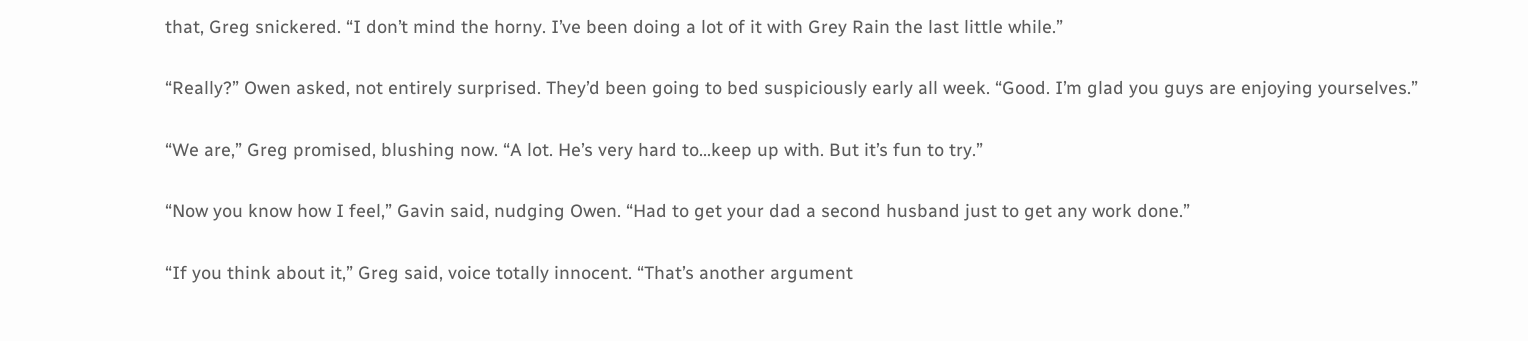that, Greg snickered. “I don’t mind the horny. I’ve been doing a lot of it with Grey Rain the last little while.”

“Really?” Owen asked, not entirely surprised. They’d been going to bed suspiciously early all week. “Good. I’m glad you guys are enjoying yourselves.”

“We are,” Greg promised, blushing now. “A lot. He’s very hard to…keep up with. But it’s fun to try.”

“Now you know how I feel,” Gavin said, nudging Owen. “Had to get your dad a second husband just to get any work done.”

“If you think about it,” Greg said, voice totally innocent. “That’s another argument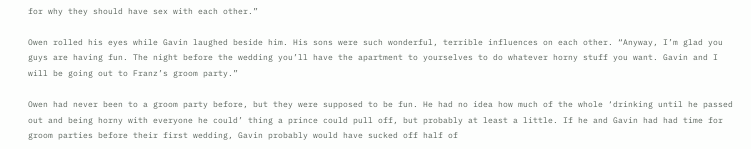for why they should have sex with each other.”

Owen rolled his eyes while Gavin laughed beside him. His sons were such wonderful, terrible influences on each other. “Anyway, I’m glad you guys are having fun. The night before the wedding you’ll have the apartment to yourselves to do whatever horny stuff you want. Gavin and I will be going out to Franz’s groom party.”

Owen had never been to a groom party before, but they were supposed to be fun. He had no idea how much of the whole ‘drinking until he passed out and being horny with everyone he could’ thing a prince could pull off, but probably at least a little. If he and Gavin had had time for groom parties before their first wedding, Gavin probably would have sucked off half of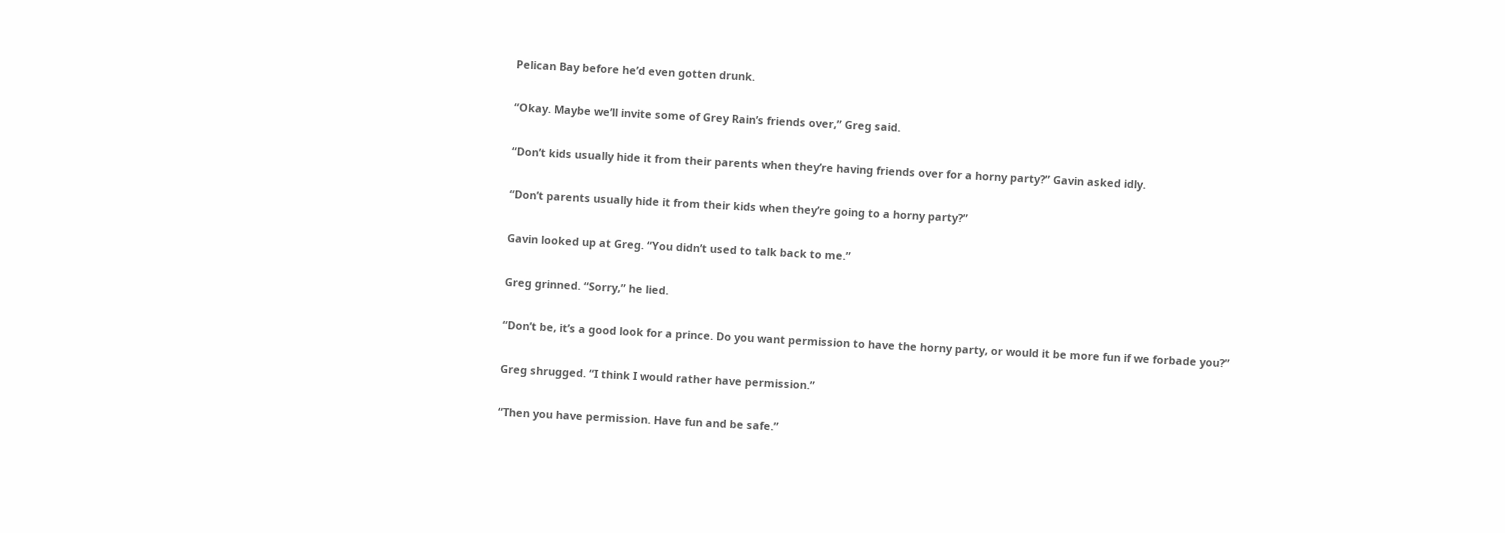Pelican Bay before he’d even gotten drunk.

“Okay. Maybe we’ll invite some of Grey Rain’s friends over,” Greg said.

“Don’t kids usually hide it from their parents when they’re having friends over for a horny party?” Gavin asked idly.

“Don’t parents usually hide it from their kids when they’re going to a horny party?”

Gavin looked up at Greg. “You didn’t used to talk back to me.”

Greg grinned. “Sorry,” he lied.

“Don’t be, it’s a good look for a prince. Do you want permission to have the horny party, or would it be more fun if we forbade you?”

Greg shrugged. “I think I would rather have permission.”

“Then you have permission. Have fun and be safe.”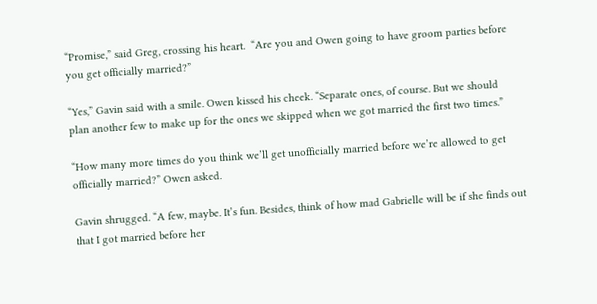“Promise,” said Greg, crossing his heart.  “Are you and Owen going to have groom parties before you get officially married?”

“Yes,” Gavin said with a smile. Owen kissed his cheek. “Separate ones, of course. But we should plan another few to make up for the ones we skipped when we got married the first two times.”

“How many more times do you think we’ll get unofficially married before we’re allowed to get officially married?” Owen asked.

Gavin shrugged. “A few, maybe. It’s fun. Besides, think of how mad Gabrielle will be if she finds out that I got married before her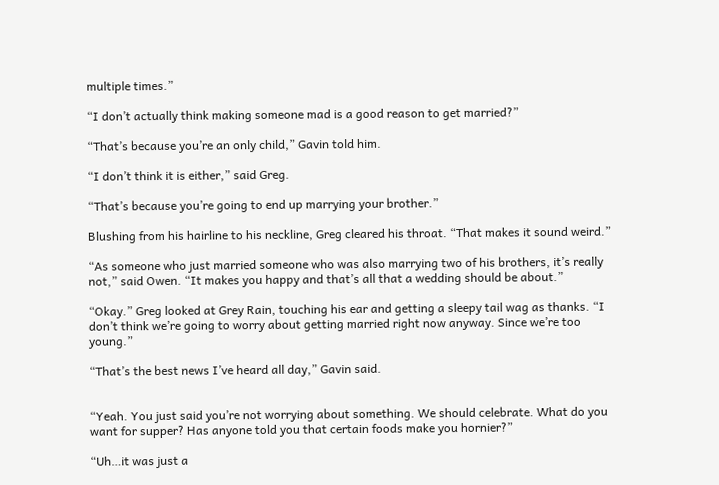multiple times.”

“I don’t actually think making someone mad is a good reason to get married?”

“That’s because you’re an only child,” Gavin told him.

“I don’t think it is either,” said Greg.

“That’s because you’re going to end up marrying your brother.”

Blushing from his hairline to his neckline, Greg cleared his throat. “That makes it sound weird.”

“As someone who just married someone who was also marrying two of his brothers, it’s really not,” said Owen. “It makes you happy and that’s all that a wedding should be about.”

“Okay.” Greg looked at Grey Rain, touching his ear and getting a sleepy tail wag as thanks. “I don’t think we’re going to worry about getting married right now anyway. Since we’re too young.”

“That’s the best news I’ve heard all day,” Gavin said.


“Yeah. You just said you’re not worrying about something. We should celebrate. What do you want for supper? Has anyone told you that certain foods make you hornier?”

“Uh…it was just a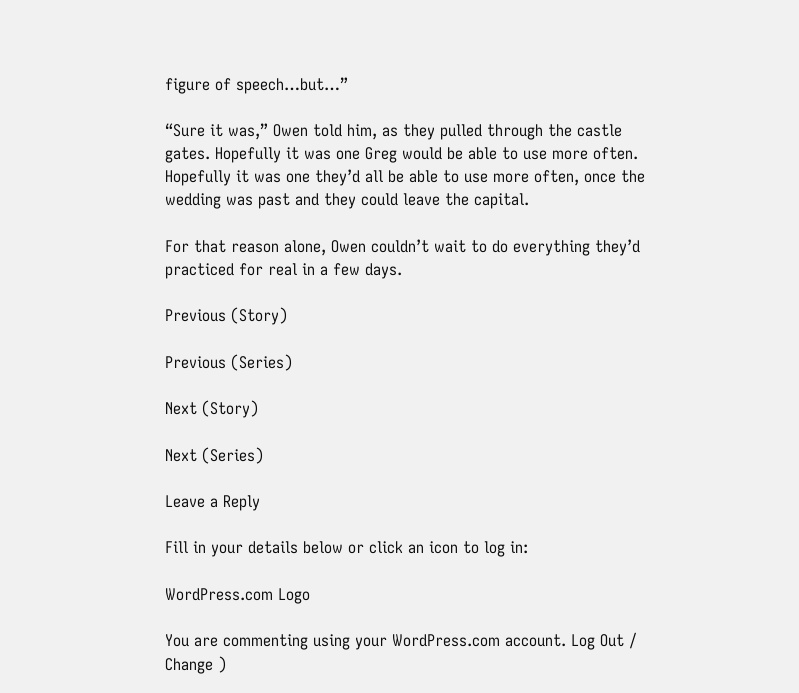figure of speech…but…”

“Sure it was,” Owen told him, as they pulled through the castle gates. Hopefully it was one Greg would be able to use more often. Hopefully it was one they’d all be able to use more often, once the wedding was past and they could leave the capital.

For that reason alone, Owen couldn’t wait to do everything they’d practiced for real in a few days.

Previous (Story)

Previous (Series)

Next (Story)

Next (Series)

Leave a Reply

Fill in your details below or click an icon to log in:

WordPress.com Logo

You are commenting using your WordPress.com account. Log Out /  Change )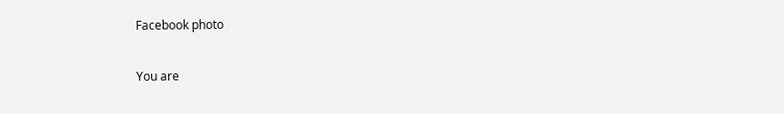Facebook photo

You are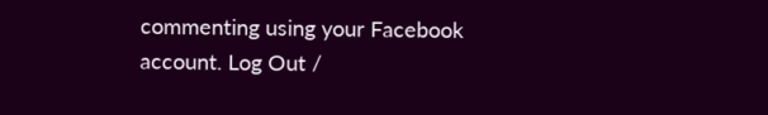commenting using your Facebook account. Log Out /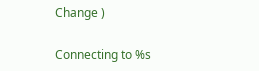Change )

Connecting to %s